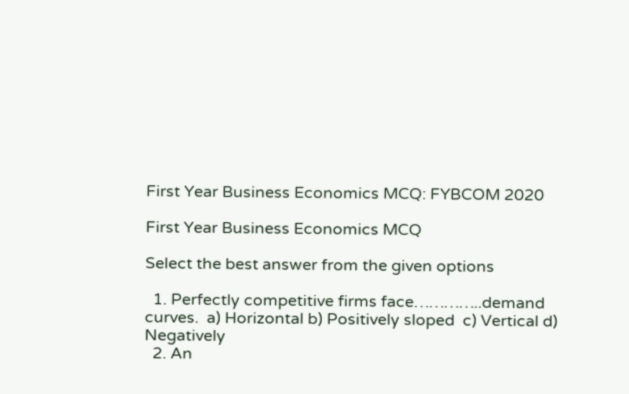First Year Business Economics MCQ: FYBCOM 2020

First Year Business Economics MCQ

Select the best answer from the given options

  1. Perfectly competitive firms face…………..demand curves.  a) Horizontal b) Positively sloped  c) Vertical d) Negatively
  2. An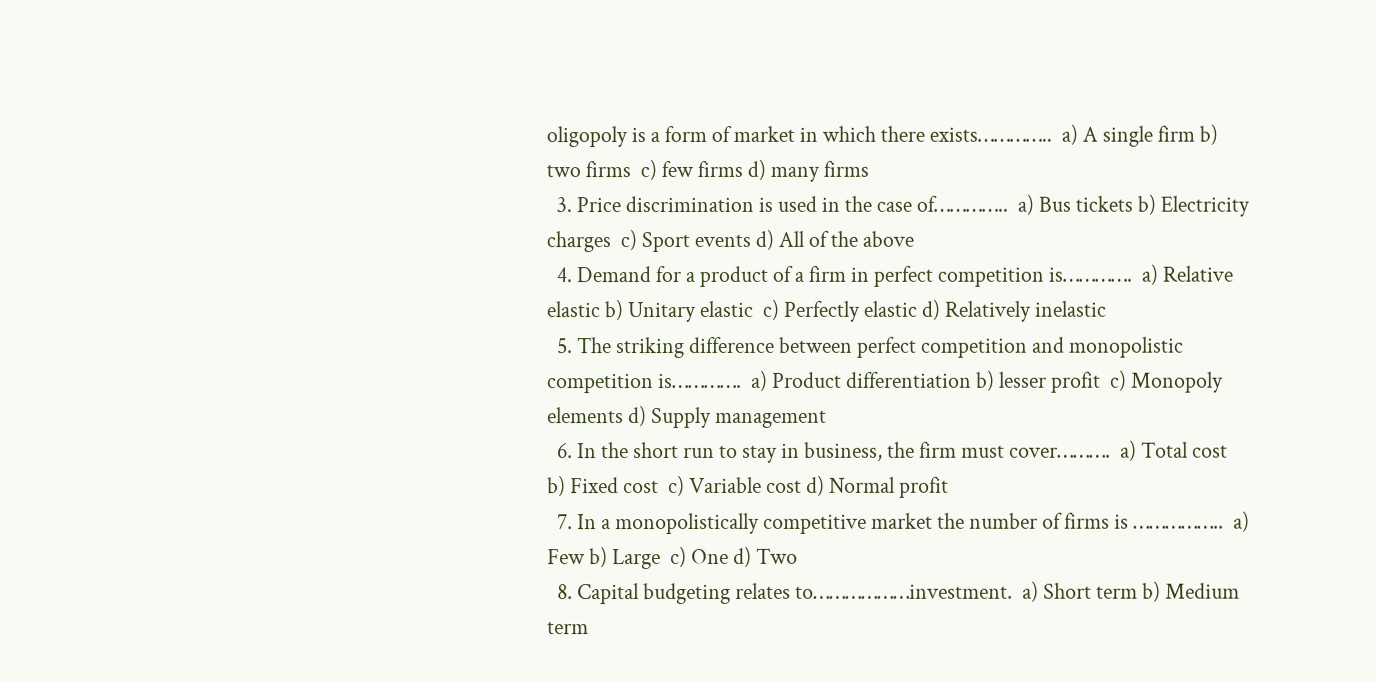oligopoly is a form of market in which there exists…………..  a) A single firm b) two firms  c) few firms d) many firms
  3. Price discrimination is used in the case of…………..  a) Bus tickets b) Electricity charges  c) Sport events d) All of the above
  4. Demand for a product of a firm in perfect competition is………….  a) Relative elastic b) Unitary elastic  c) Perfectly elastic d) Relatively inelastic
  5. The striking difference between perfect competition and monopolistic competition is………….  a) Product differentiation b) lesser profit  c) Monopoly elements d) Supply management
  6. In the short run to stay in business, the firm must cover……….  a) Total cost b) Fixed cost  c) Variable cost d) Normal profit
  7. In a monopolistically competitive market the number of firms is ……………..  a) Few b) Large  c) One d) Two
  8. Capital budgeting relates to………………investment.  a) Short term b) Medium term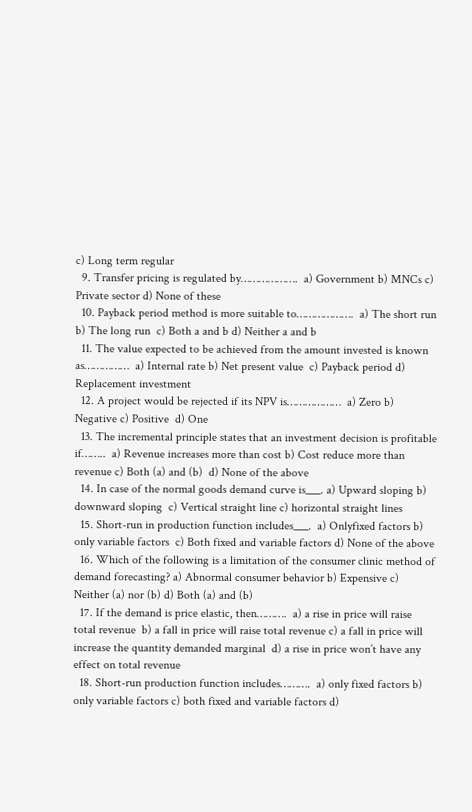c) Long term regular
  9. Transfer pricing is regulated by……………….  a) Government b) MNCs c) Private sector d) None of these
  10. Payback period method is more suitable to……………….  a) The short run b) The long run  c) Both a and b d) Neither a and b
  11. The value expected to be achieved from the amount invested is known as……………  a) Internal rate b) Net present value  c) Payback period d) Replacement investment
  12. A project would be rejected if its NPV is………………  a) Zero b) Negative c) Positive  d) One
  13. The incremental principle states that an investment decision is profitable if……..  a) Revenue increases more than cost b) Cost reduce more than revenue c) Both (a) and (b)  d) None of the above
  14. In case of the normal goods demand curve is___. a) Upward sloping b) downward sloping  c) Vertical straight line c) horizontal straight lines
  15. Short-run in production function includes___.  a) Onlyfixed factors b) only variable factors  c) Both fixed and variable factors d) None of the above
  16. Which of the following is a limitation of the consumer clinic method of demand forecasting? a) Abnormal consumer behavior b) Expensive c) Neither (a) nor (b) d) Both (a) and (b)
  17. If the demand is price elastic, then……….  a) a rise in price will raise total revenue  b) a fall in price will raise total revenue c) a fall in price will increase the quantity demanded marginal  d) a rise in price won’t have any effect on total revenue
  18. Short-run production function includes……….  a) only fixed factors b) only variable factors c) both fixed and variable factors d)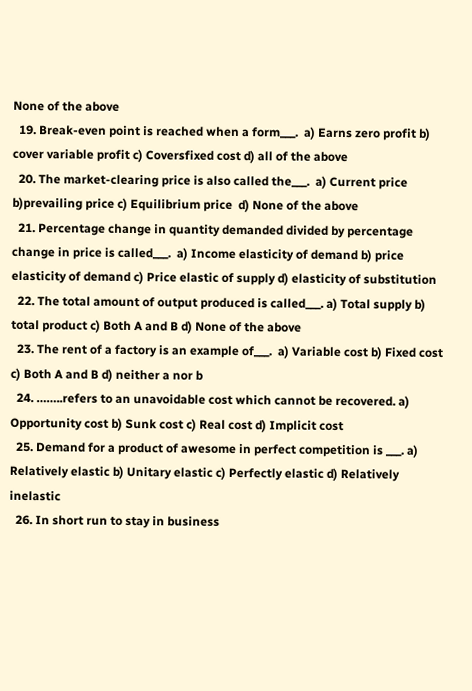None of the above
  19. Break-even point is reached when a form___.  a) Earns zero profit b) cover variable profit c) Coversfixed cost d) all of the above
  20. The market-clearing price is also called the___.  a) Current price b)prevailing price c) Equilibrium price  d) None of the above
  21. Percentage change in quantity demanded divided by percentage change in price is called___.  a) Income elasticity of demand b) price elasticity of demand c) Price elastic of supply d) elasticity of substitution
  22. The total amount of output produced is called___. a) Total supply b) total product c) Both A and B d) None of the above
  23. The rent of a factory is an example of___.  a) Variable cost b) Fixed cost c) Both A and B d) neither a nor b
  24. ……..refers to an unavoidable cost which cannot be recovered. a) Opportunity cost b) Sunk cost c) Real cost d) Implicit cost
  25. Demand for a product of awesome in perfect competition is ___. a) Relatively elastic b) Unitary elastic c) Perfectly elastic d) Relatively inelastic
  26. In short run to stay in business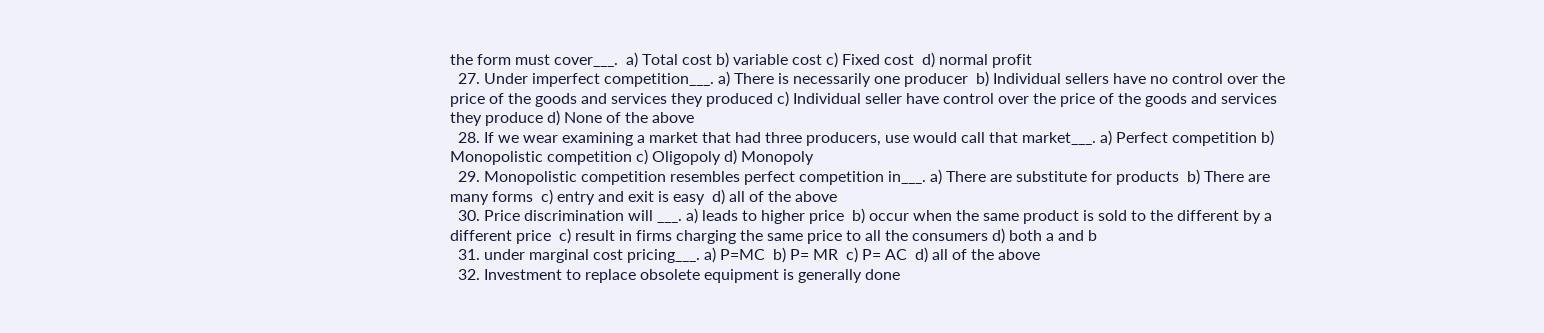the form must cover___.  a) Total cost b) variable cost c) Fixed cost  d) normal profit
  27. Under imperfect competition___. a) There is necessarily one producer  b) Individual sellers have no control over the price of the goods and services they produced c) Individual seller have control over the price of the goods and services they produce d) None of the above
  28. If we wear examining a market that had three producers, use would call that market___. a) Perfect competition b) Monopolistic competition c) Oligopoly d) Monopoly
  29. Monopolistic competition resembles perfect competition in___. a) There are substitute for products  b) There are many forms  c) entry and exit is easy  d) all of the above
  30. Price discrimination will ___. a) leads to higher price  b) occur when the same product is sold to the different by a different price  c) result in firms charging the same price to all the consumers d) both a and b
  31. under marginal cost pricing___. a) P=MC  b) P= MR  c) P= AC  d) all of the above
  32. Investment to replace obsolete equipment is generally done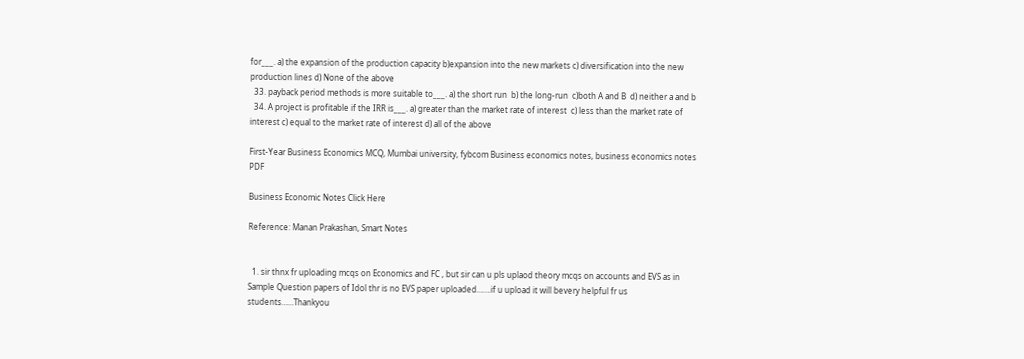for___. a) the expansion of the production capacity b)expansion into the new markets c) diversification into the new production lines d) None of the above
  33. payback period methods is more suitable to___. a) the short run  b) the long-run  c)both A and B  d) neither a and b
  34. A project is profitable if the IRR is___. a) greater than the market rate of interest  c) less than the market rate of interest c) equal to the market rate of interest d) all of the above

First-Year Business Economics MCQ, Mumbai university, fybcom Business economics notes, business economics notes PDF

Business Economic Notes Click Here

Reference: Manan Prakashan, Smart Notes


  1. sir thnx fr uploading mcqs on Economics and FC , but sir can u pls uplaod theory mcqs on accounts and EVS as in Sample Question papers of Idol thr is no EVS paper uploaded…….if u upload it will bevery helpful fr us students……Thankyou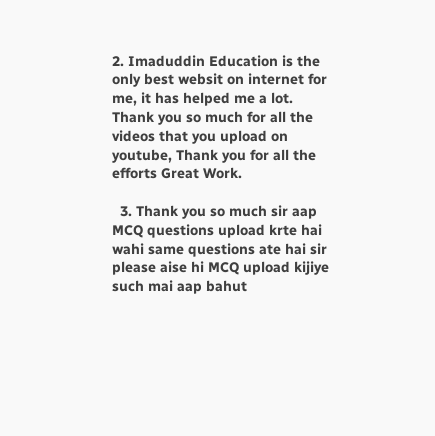2. Imaduddin Education is the only best websit on internet for me, it has helped me a lot. Thank you so much for all the videos that you upload on youtube, Thank you for all the efforts Great Work.

  3. Thank you so much sir aap MCQ questions upload krte hai wahi same questions ate hai sir please aise hi MCQ upload kijiye such mai aap bahut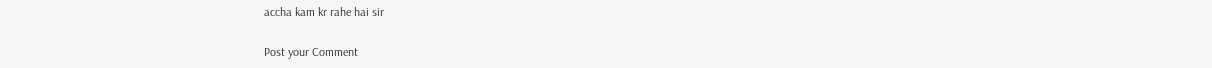accha kam kr rahe hai sir

Post your Comment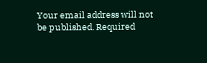Your email address will not be published. Required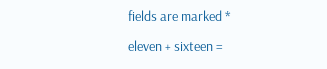fields are marked *

eleven + sixteen =